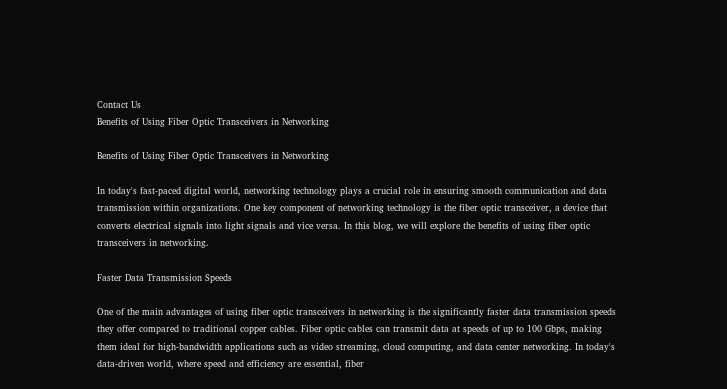Contact Us
Benefits of Using Fiber Optic Transceivers in Networking

Benefits of Using Fiber Optic Transceivers in Networking

In today's fast-paced digital world, networking technology plays a crucial role in ensuring smooth communication and data transmission within organizations. One key component of networking technology is the fiber optic transceiver, a device that converts electrical signals into light signals and vice versa. In this blog, we will explore the benefits of using fiber optic transceivers in networking.

Faster Data Transmission Speeds

One of the main advantages of using fiber optic transceivers in networking is the significantly faster data transmission speeds they offer compared to traditional copper cables. Fiber optic cables can transmit data at speeds of up to 100 Gbps, making them ideal for high-bandwidth applications such as video streaming, cloud computing, and data center networking. In today's data-driven world, where speed and efficiency are essential, fiber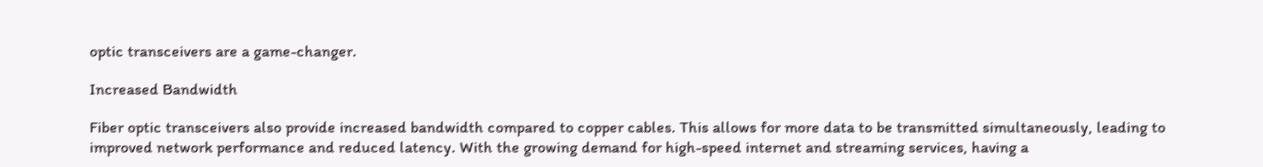optic transceivers are a game-changer.

Increased Bandwidth

Fiber optic transceivers also provide increased bandwidth compared to copper cables. This allows for more data to be transmitted simultaneously, leading to improved network performance and reduced latency. With the growing demand for high-speed internet and streaming services, having a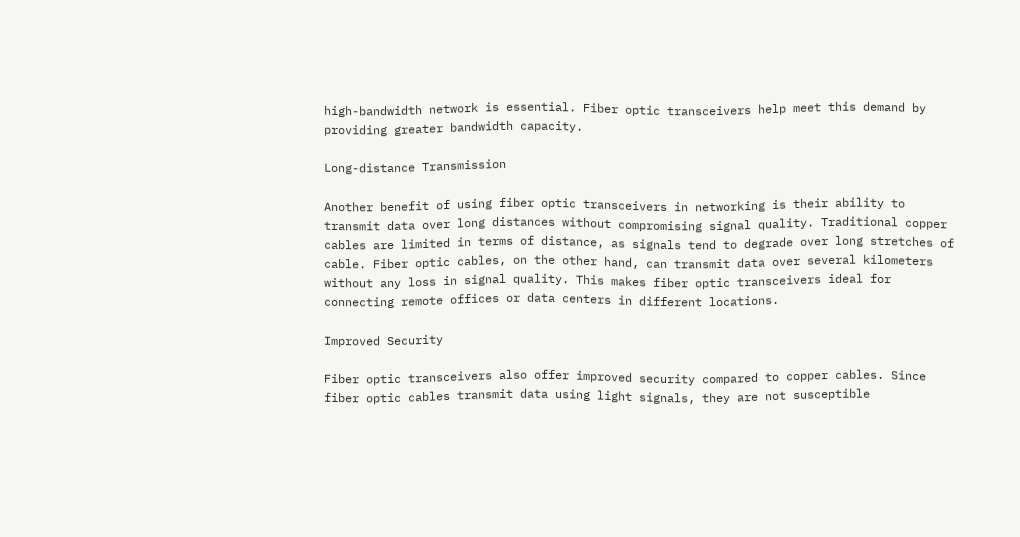high-bandwidth network is essential. Fiber optic transceivers help meet this demand by providing greater bandwidth capacity.

Long-distance Transmission

Another benefit of using fiber optic transceivers in networking is their ability to transmit data over long distances without compromising signal quality. Traditional copper cables are limited in terms of distance, as signals tend to degrade over long stretches of cable. Fiber optic cables, on the other hand, can transmit data over several kilometers without any loss in signal quality. This makes fiber optic transceivers ideal for connecting remote offices or data centers in different locations.

Improved Security

Fiber optic transceivers also offer improved security compared to copper cables. Since fiber optic cables transmit data using light signals, they are not susceptible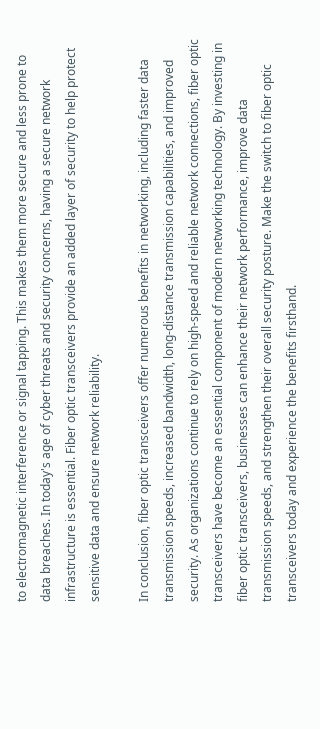to electromagnetic interference or signal tapping. This makes them more secure and less prone to data breaches. In today's age of cyber threats and security concerns, having a secure network infrastructure is essential. Fiber optic transceivers provide an added layer of security to help protect sensitive data and ensure network reliability.

In conclusion, fiber optic transceivers offer numerous benefits in networking, including faster data transmission speeds, increased bandwidth, long-distance transmission capabilities, and improved security. As organizations continue to rely on high-speed and reliable network connections, fiber optic transceivers have become an essential component of modern networking technology. By investing in fiber optic transceivers, businesses can enhance their network performance, improve data transmission speeds, and strengthen their overall security posture. Make the switch to fiber optic transceivers today and experience the benefits firsthand.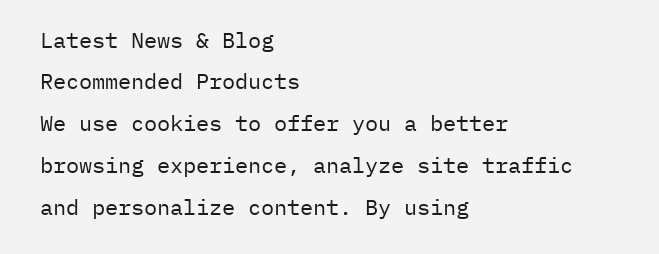Latest News & Blog
Recommended Products
We use cookies to offer you a better browsing experience, analyze site traffic and personalize content. By using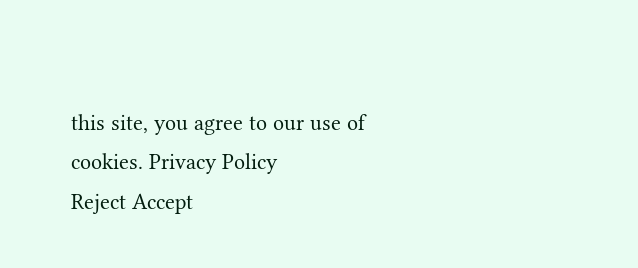this site, you agree to our use of cookies. Privacy Policy
Reject Accept